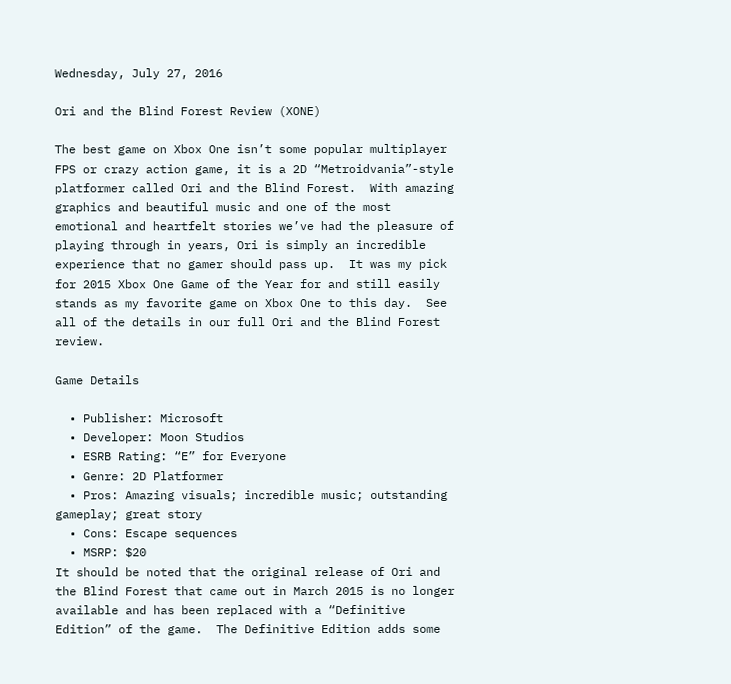Wednesday, July 27, 2016

Ori and the Blind Forest Review (XONE)

The best game on Xbox One isn’t some popular multiplayer FPS or crazy action game, it is a 2D “Metroidvania”-style platformer called Ori and the Blind Forest.  With amazing graphics and beautiful music and one of the most emotional and heartfelt stories we’ve had the pleasure of playing through in years, Ori is simply an incredible experience that no gamer should pass up.  It was my pick for 2015 Xbox One Game of the Year for and still easily stands as my favorite game on Xbox One to this day.  See all of the details in our full Ori and the Blind Forest review.

Game Details

  • Publisher: Microsoft
  • Developer: Moon Studios
  • ESRB Rating: “E” for Everyone
  • Genre: 2D Platformer
  • Pros: Amazing visuals; incredible music; outstanding gameplay; great story
  • Cons: Escape sequences
  • MSRP: $20
It should be noted that the original release of Ori and the Blind Forest that came out in March 2015 is no longer available and has been replaced with a “Definitive Edition” of the game.  The Definitive Edition adds some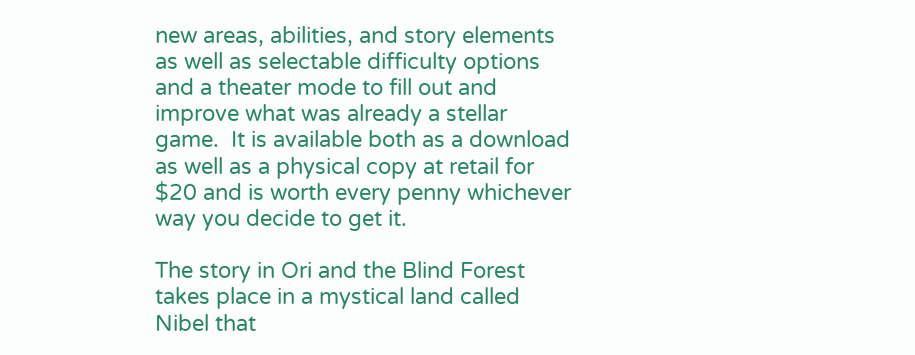new areas, abilities, and story elements as well as selectable difficulty options and a theater mode to fill out and improve what was already a stellar game.  It is available both as a download as well as a physical copy at retail for $20 and is worth every penny whichever way you decide to get it.

The story in Ori and the Blind Forest takes place in a mystical land called Nibel that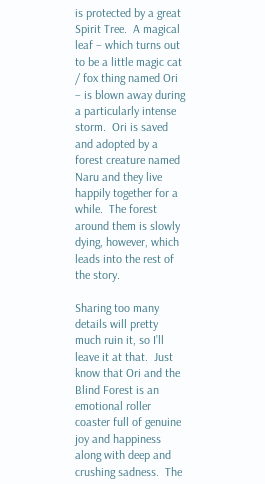is protected by a great Spirit Tree.  A magical leaf – which turns out to be a little magic cat / fox thing named Ori – is blown away during a particularly intense storm.  Ori is saved and adopted by a forest creature named Naru and they live happily together for a while.  The forest around them is slowly dying, however, which leads into the rest of the story.

Sharing too many details will pretty much ruin it, so I’ll leave it at that.  Just know that Ori and the Blind Forest is an emotional roller coaster full of genuine joy and happiness along with deep and crushing sadness.  The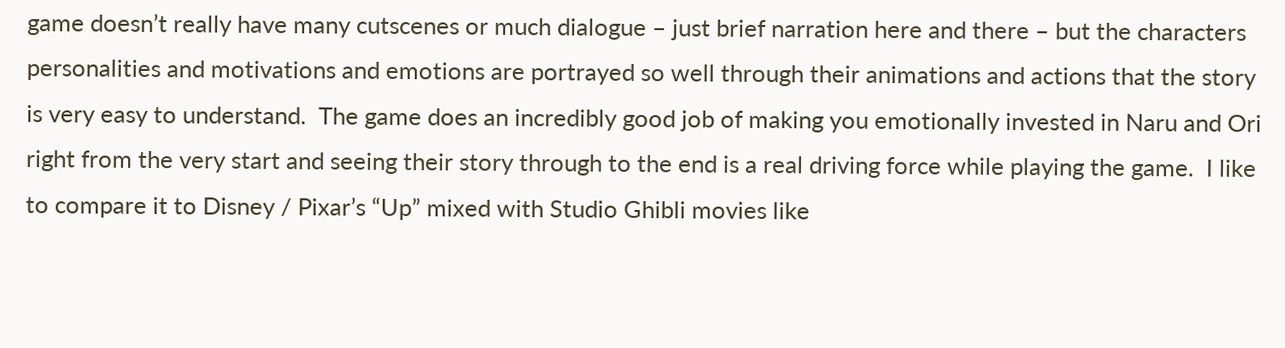game doesn’t really have many cutscenes or much dialogue – just brief narration here and there – but the characters personalities and motivations and emotions are portrayed so well through their animations and actions that the story is very easy to understand.  The game does an incredibly good job of making you emotionally invested in Naru and Ori right from the very start and seeing their story through to the end is a real driving force while playing the game.  I like to compare it to Disney / Pixar’s “Up” mixed with Studio Ghibli movies like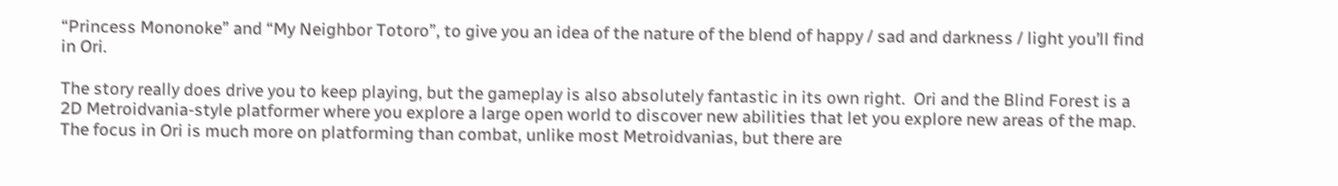“Princess Mononoke” and “My Neighbor Totoro”, to give you an idea of the nature of the blend of happy / sad and darkness / light you’ll find in Ori.

The story really does drive you to keep playing, but the gameplay is also absolutely fantastic in its own right.  Ori and the Blind Forest is a 2D Metroidvania-style platformer where you explore a large open world to discover new abilities that let you explore new areas of the map.  The focus in Ori is much more on platforming than combat, unlike most Metroidvanias, but there are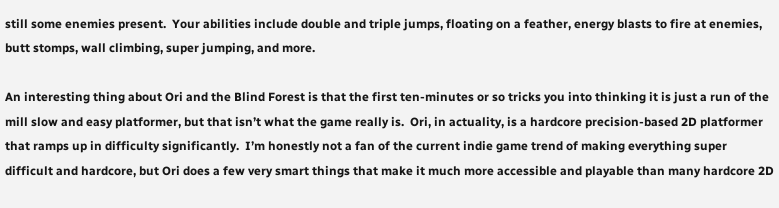still some enemies present.  Your abilities include double and triple jumps, floating on a feather, energy blasts to fire at enemies, butt stomps, wall climbing, super jumping, and more.

An interesting thing about Ori and the Blind Forest is that the first ten-minutes or so tricks you into thinking it is just a run of the mill slow and easy platformer, but that isn’t what the game really is.  Ori, in actuality, is a hardcore precision-based 2D platformer that ramps up in difficulty significantly.  I’m honestly not a fan of the current indie game trend of making everything super difficult and hardcore, but Ori does a few very smart things that make it much more accessible and playable than many hardcore 2D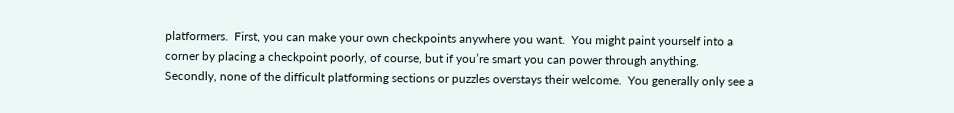platformers.  First, you can make your own checkpoints anywhere you want.  You might paint yourself into a corner by placing a checkpoint poorly, of course, but if you’re smart you can power through anything.  Secondly, none of the difficult platforming sections or puzzles overstays their welcome.  You generally only see a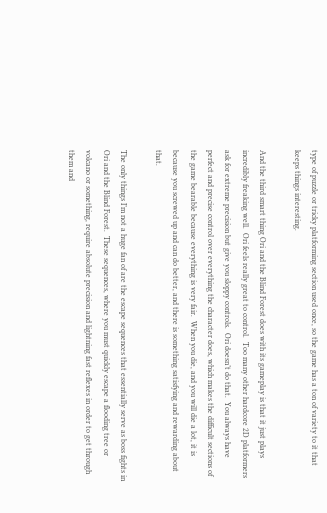type of puzzle or tricky platforming section used once, so the game has a ton of variety to it that keeps things interesting.

And the third smart thing Ori and the Blind Forest does with its gameplay is that it just plays incredibly freaking well.  Ori feels really great to control.  Too many other hardcore 2D platformers ask for extreme precision but give you sloppy controls.  Ori doesn’t do that.  You always have perfect and precise control over everything the character does, which makes the difficult sections of the game bearable because everything is very fair.  When you die, and you will die a lot, it is because you screwed up and can do better, and there is something satisfying and rewarding about that.

The only things I’m not a huge fan of are the escape sequences that essentially serve as boss fights in Ori and the Blind Forest.  These sequences, where you must quickly escape a flooding tree or volcano or something, require absolute precision and lightning fast reflexes in order to get through them and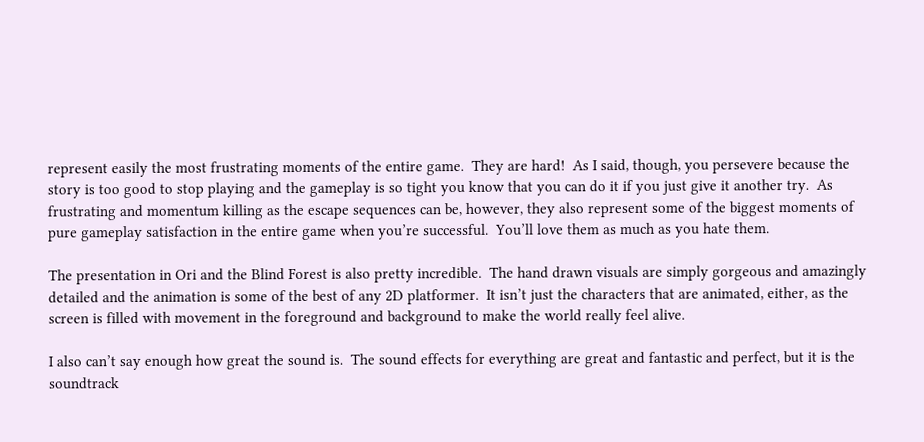represent easily the most frustrating moments of the entire game.  They are hard!  As I said, though, you persevere because the story is too good to stop playing and the gameplay is so tight you know that you can do it if you just give it another try.  As frustrating and momentum killing as the escape sequences can be, however, they also represent some of the biggest moments of pure gameplay satisfaction in the entire game when you’re successful.  You’ll love them as much as you hate them.

The presentation in Ori and the Blind Forest is also pretty incredible.  The hand drawn visuals are simply gorgeous and amazingly detailed and the animation is some of the best of any 2D platformer.  It isn’t just the characters that are animated, either, as the screen is filled with movement in the foreground and background to make the world really feel alive.

I also can’t say enough how great the sound is.  The sound effects for everything are great and fantastic and perfect, but it is the soundtrack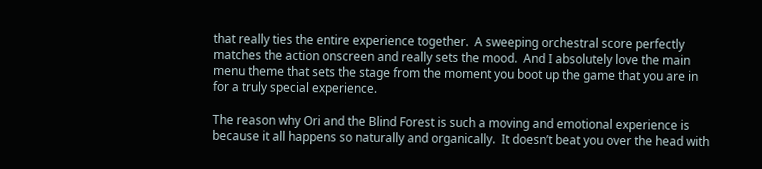that really ties the entire experience together.  A sweeping orchestral score perfectly matches the action onscreen and really sets the mood.  And I absolutely love the main menu theme that sets the stage from the moment you boot up the game that you are in for a truly special experience.

The reason why Ori and the Blind Forest is such a moving and emotional experience is because it all happens so naturally and organically.  It doesn’t beat you over the head with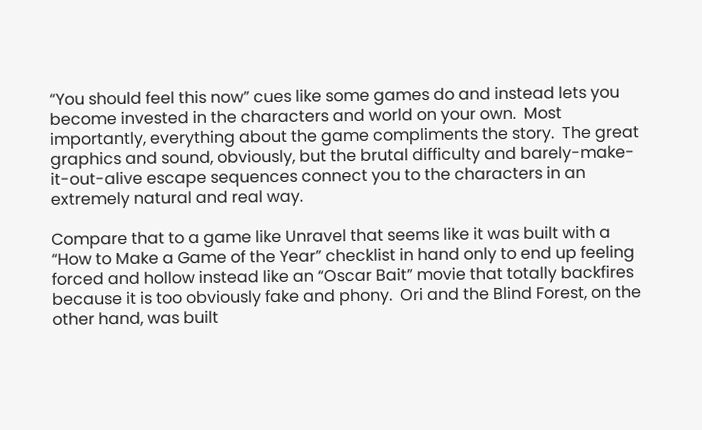“You should feel this now” cues like some games do and instead lets you become invested in the characters and world on your own.  Most importantly, everything about the game compliments the story.  The great graphics and sound, obviously, but the brutal difficulty and barely-make-it-out-alive escape sequences connect you to the characters in an extremely natural and real way.

Compare that to a game like Unravel that seems like it was built with a “How to Make a Game of the Year” checklist in hand only to end up feeling forced and hollow instead like an “Oscar Bait” movie that totally backfires because it is too obviously fake and phony.  Ori and the Blind Forest, on the other hand, was built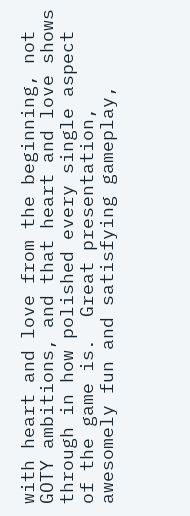with heart and love from the beginning, not GOTY ambitions, and that heart and love shows through in how polished every single aspect of the game is.  Great presentation, awesomely fun and satisfying gameplay,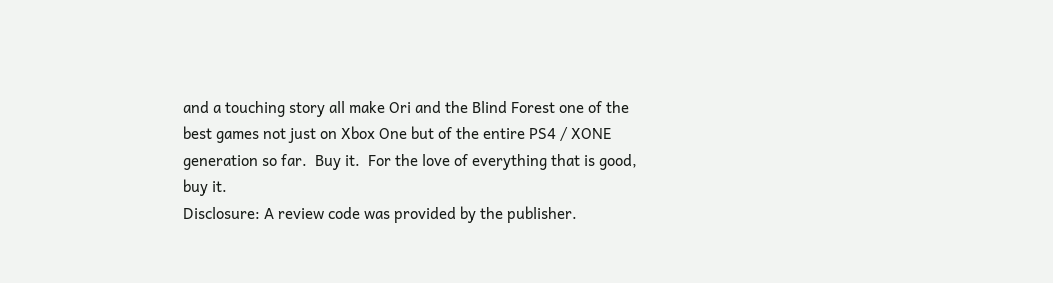and a touching story all make Ori and the Blind Forest one of the best games not just on Xbox One but of the entire PS4 / XONE generation so far.  Buy it.  For the love of everything that is good, buy it.
Disclosure: A review code was provided by the publisher.